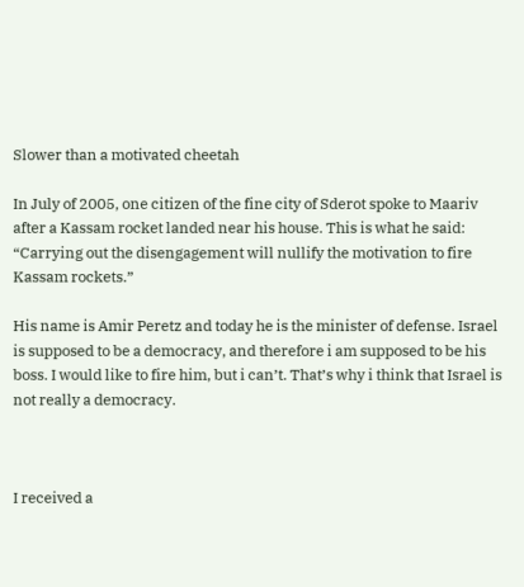Slower than a motivated cheetah

In July of 2005, one citizen of the fine city of Sderot spoke to Maariv after a Kassam rocket landed near his house. This is what he said: “Carrying out the disengagement will nullify the motivation to fire Kassam rockets.”

His name is Amir Peretz and today he is the minister of defense. Israel is supposed to be a democracy, and therefore i am supposed to be his boss. I would like to fire him, but i can’t. That’s why i think that Israel is not really a democracy.



I received a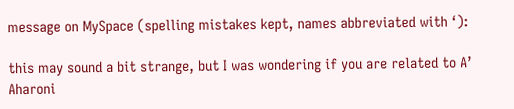message on MySpace (spelling mistakes kept, names abbreviated with ‘):

this may sound a bit strange, but I was wondering if you are related to A’ Aharoni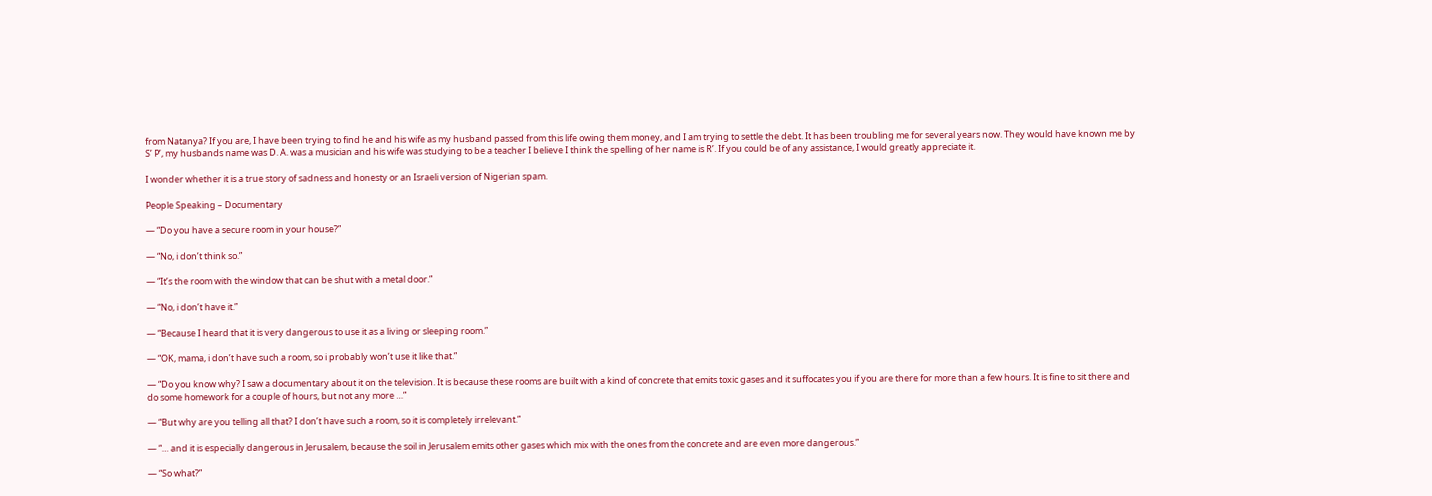from Natanya? If you are, I have been trying to find he and his wife as my husband passed from this life owing them money, and I am trying to settle the debt. It has been troubling me for several years now. They would have known me by S’ P’, my husbands name was D. A. was a musician and his wife was studying to be a teacher I believe I think the spelling of her name is R’. If you could be of any assistance, I would greatly appreciate it.

I wonder whether it is a true story of sadness and honesty or an Israeli version of Nigerian spam.

People Speaking – Documentary

— “Do you have a secure room in your house?”

— “No, i don’t think so.”

— “It’s the room with the window that can be shut with a metal door.”

— “No, i don’t have it.”

— “Because I heard that it is very dangerous to use it as a living or sleeping room.”

— “OK, mama, i don’t have such a room, so i probably won’t use it like that.”

— “Do you know why? I saw a documentary about it on the television. It is because these rooms are built with a kind of concrete that emits toxic gases and it suffocates you if you are there for more than a few hours. It is fine to sit there and do some homework for a couple of hours, but not any more …”

— “But why are you telling all that? I don’t have such a room, so it is completely irrelevant.”

— “… and it is especially dangerous in Jerusalem, because the soil in Jerusalem emits other gases which mix with the ones from the concrete and are even more dangerous.”

— “So what?”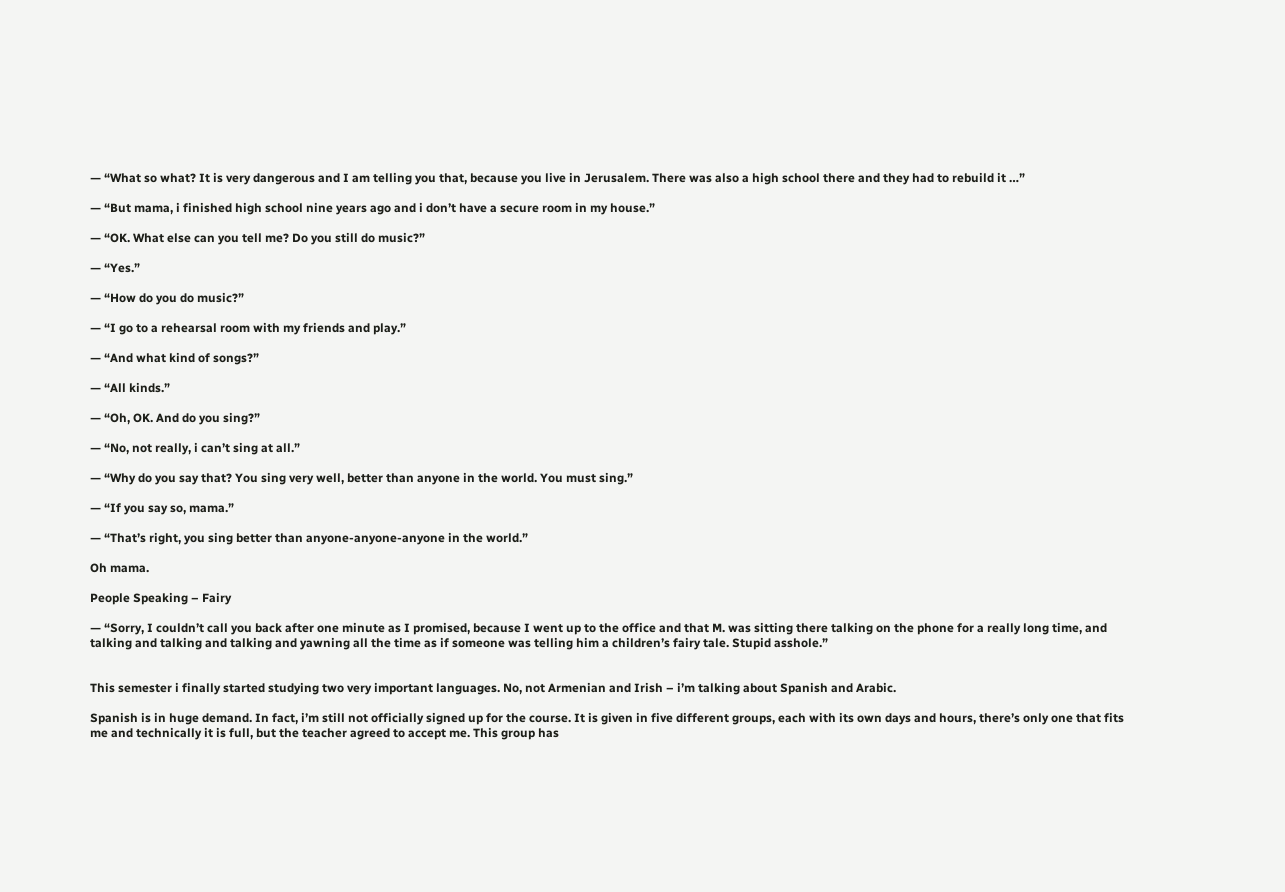— “What so what? It is very dangerous and I am telling you that, because you live in Jerusalem. There was also a high school there and they had to rebuild it …”

— “But mama, i finished high school nine years ago and i don’t have a secure room in my house.”

— “OK. What else can you tell me? Do you still do music?”

— “Yes.”

— “How do you do music?”

— “I go to a rehearsal room with my friends and play.”

— “And what kind of songs?”

— “All kinds.”

— “Oh, OK. And do you sing?”

— “No, not really, i can’t sing at all.”

— “Why do you say that? You sing very well, better than anyone in the world. You must sing.”

— “If you say so, mama.”

— “That’s right, you sing better than anyone-anyone-anyone in the world.”

Oh mama.

People Speaking – Fairy

— “Sorry, I couldn’t call you back after one minute as I promised, because I went up to the office and that M. was sitting there talking on the phone for a really long time, and talking and talking and talking and yawning all the time as if someone was telling him a children’s fairy tale. Stupid asshole.”


This semester i finally started studying two very important languages. No, not Armenian and Irish – i’m talking about Spanish and Arabic.

Spanish is in huge demand. In fact, i’m still not officially signed up for the course. It is given in five different groups, each with its own days and hours, there’s only one that fits me and technically it is full, but the teacher agreed to accept me. This group has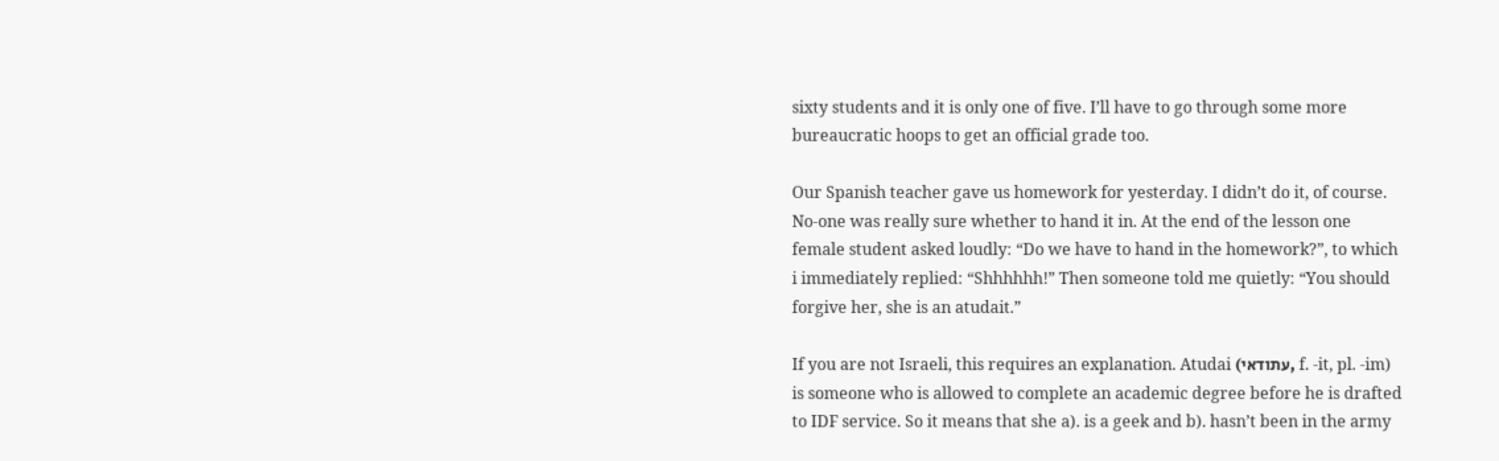sixty students and it is only one of five. I’ll have to go through some more bureaucratic hoops to get an official grade too.

Our Spanish teacher gave us homework for yesterday. I didn’t do it, of course. No-one was really sure whether to hand it in. At the end of the lesson one female student asked loudly: “Do we have to hand in the homework?”, to which i immediately replied: “Shhhhhh!” Then someone told me quietly: “You should forgive her, she is an atudait.”

If you are not Israeli, this requires an explanation. Atudai (עתודאי, f. -it, pl. -im) is someone who is allowed to complete an academic degree before he is drafted to IDF service. So it means that she a). is a geek and b). hasn’t been in the army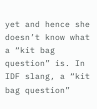yet and hence she doesn’t know what a “kit bag question” is. In IDF slang, a “kit bag question”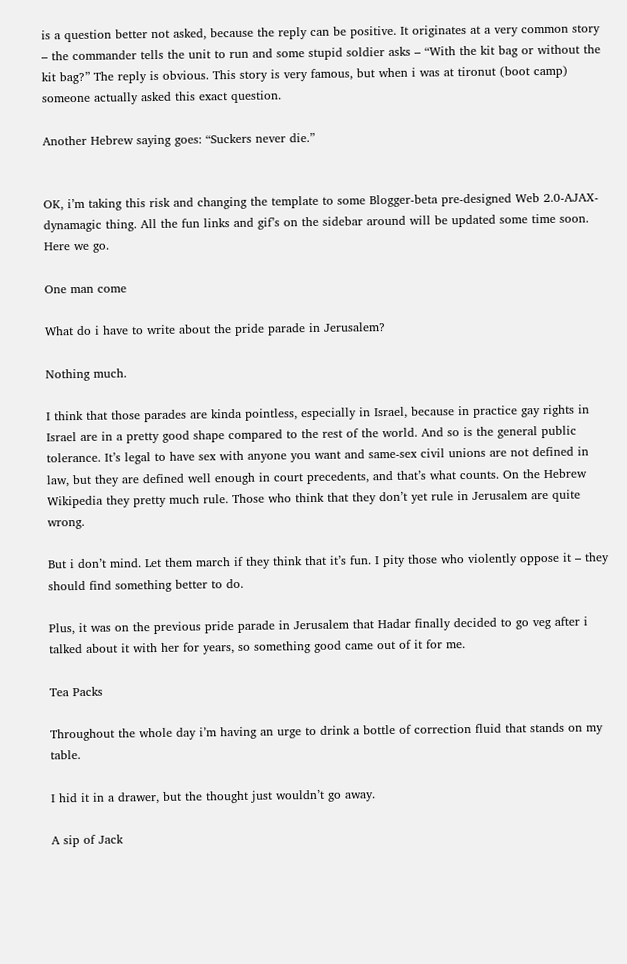is a question better not asked, because the reply can be positive. It originates at a very common story – the commander tells the unit to run and some stupid soldier asks – “With the kit bag or without the kit bag?” The reply is obvious. This story is very famous, but when i was at tironut (boot camp) someone actually asked this exact question.

Another Hebrew saying goes: “Suckers never die.”


OK, i’m taking this risk and changing the template to some Blogger-beta pre-designed Web 2.0-AJAX-dynamagic thing. All the fun links and gif’s on the sidebar around will be updated some time soon. Here we go.

One man come

What do i have to write about the pride parade in Jerusalem?

Nothing much.

I think that those parades are kinda pointless, especially in Israel, because in practice gay rights in Israel are in a pretty good shape compared to the rest of the world. And so is the general public tolerance. It’s legal to have sex with anyone you want and same-sex civil unions are not defined in law, but they are defined well enough in court precedents, and that’s what counts. On the Hebrew Wikipedia they pretty much rule. Those who think that they don’t yet rule in Jerusalem are quite wrong.

But i don’t mind. Let them march if they think that it’s fun. I pity those who violently oppose it – they should find something better to do.

Plus, it was on the previous pride parade in Jerusalem that Hadar finally decided to go veg after i talked about it with her for years, so something good came out of it for me.

Tea Packs

Throughout the whole day i’m having an urge to drink a bottle of correction fluid that stands on my table.

I hid it in a drawer, but the thought just wouldn’t go away.

A sip of Jack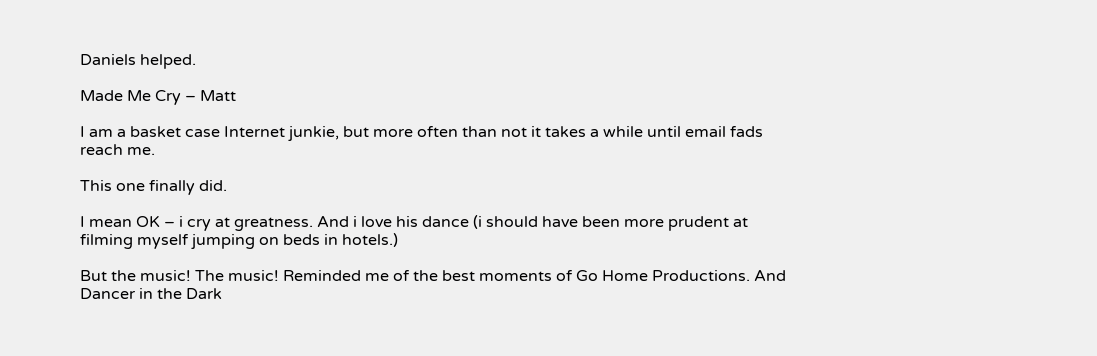Daniels helped.

Made Me Cry – Matt

I am a basket case Internet junkie, but more often than not it takes a while until email fads reach me.

This one finally did.

I mean OK – i cry at greatness. And i love his dance (i should have been more prudent at filming myself jumping on beds in hotels.)

But the music! The music! Reminded me of the best moments of Go Home Productions. And Dancer in the Dark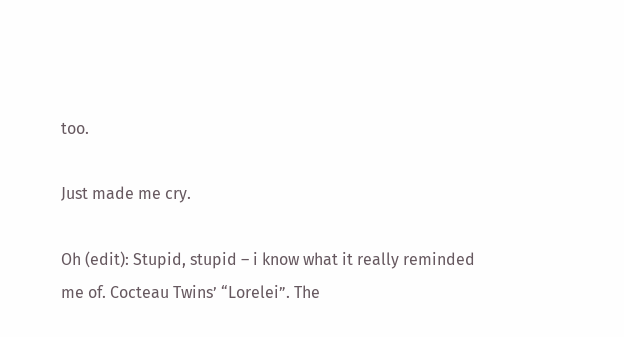too.

Just made me cry.

Oh (edit): Stupid, stupid – i know what it really reminded me of. Cocteau Twins’ “Lorelei”. The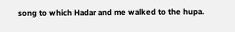song to which Hadar and me walked to the hupa.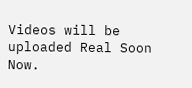Videos will be uploaded Real Soon Now.